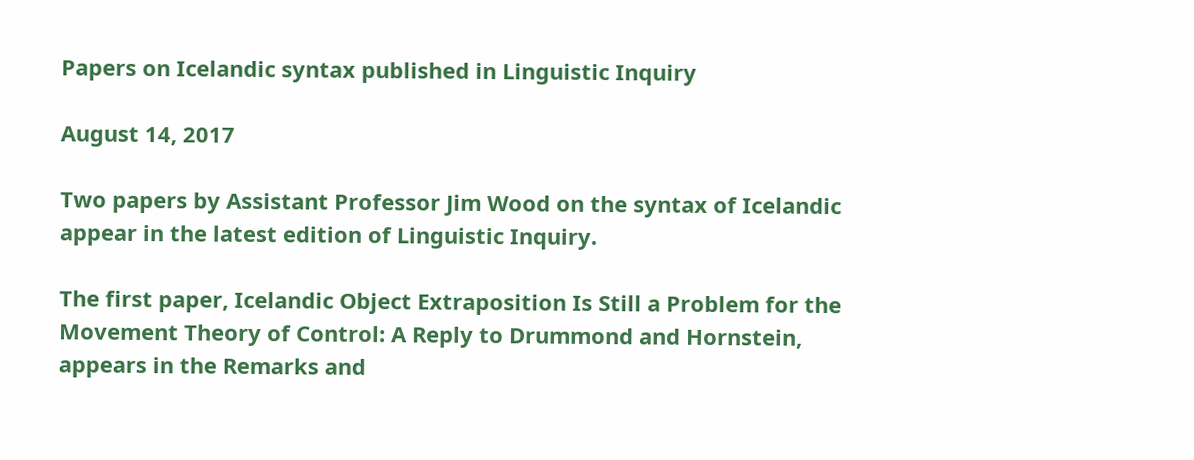Papers on Icelandic syntax published in Linguistic Inquiry

August 14, 2017

Two papers by Assistant Professor Jim Wood on the syntax of Icelandic appear in the latest edition of Linguistic Inquiry.

The first paper, Icelandic Object Extraposition Is Still a Problem for the Movement Theory of Control: A Reply to Drummond and Hornstein, appears in the Remarks and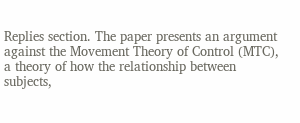Replies section. The paper presents an argument against the Movement Theory of Control (MTC), a theory of how the relationship between subjects,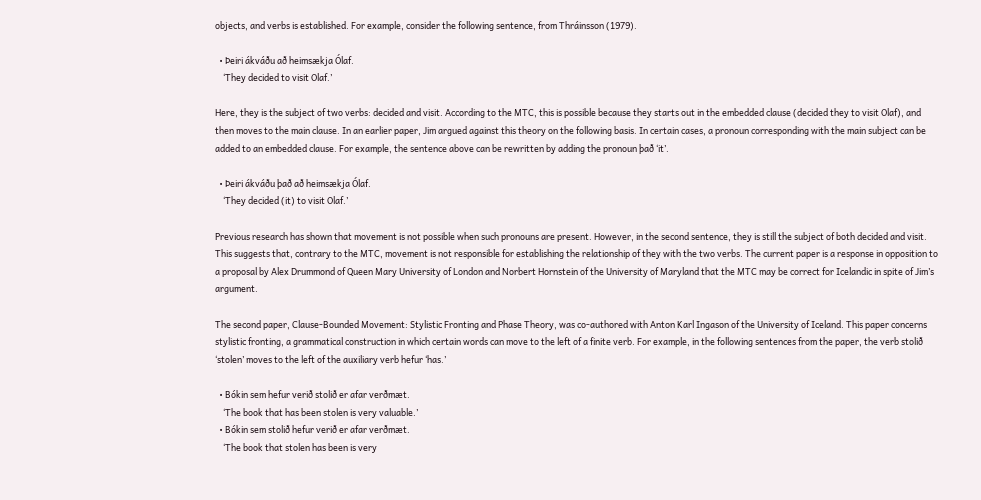objects, and verbs is established. For example, consider the following sentence, from Thráinsson (1979).

  • Þeiri ákváðu að heimsækja Ólaf.
    ‘They decided to visit Olaf.’

Here, they is the subject of two verbs: decided and visit. According to the MTC, this is possible because they starts out in the embedded clause (decided they to visit Olaf), and then moves to the main clause. In an earlier paper, Jim argued against this theory on the following basis. In certain cases, a pronoun corresponding with the main subject can be added to an embedded clause. For example, the sentence above can be rewritten by adding the pronoun það ‘it’.

  • Þeiri ákváðu það að heimsækja Ólaf.
    ‘They decided (it) to visit Olaf.’

Previous research has shown that movement is not possible when such pronouns are present. However, in the second sentence, they is still the subject of both decided and visit. This suggests that, contrary to the MTC, movement is not responsible for establishing the relationship of they with the two verbs. The current paper is a response in opposition to a proposal by Alex Drummond of Queen Mary University of London and Norbert Hornstein of the University of Maryland that the MTC may be correct for Icelandic in spite of Jim’s argument.

The second paper, Clause-Bounded Movement: Stylistic Fronting and Phase Theory, was co-authored with Anton Karl Ingason of the University of Iceland. This paper concerns stylistic fronting, a grammatical construction in which certain words can move to the left of a finite verb. For example, in the following sentences from the paper, the verb stolið ‘stolen’ moves to the left of the auxiliary verb hefur ‘has.’

  • Bókin sem hefur verið stolið er afar verðmæt.
    ‘The book that has been stolen is very valuable.’
  • Bókin sem stolið hefur verið er afar verðmæt.
    ‘The book that stolen has been is very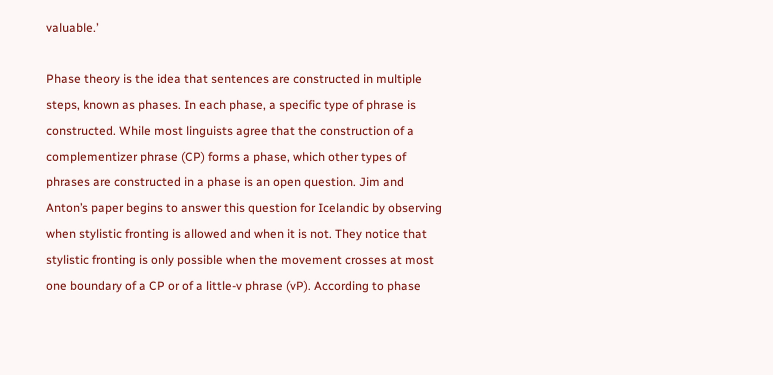valuable.’

Phase theory is the idea that sentences are constructed in multiple steps, known as phases. In each phase, a specific type of phrase is constructed. While most linguists agree that the construction of a complementizer phrase (CP) forms a phase, which other types of phrases are constructed in a phase is an open question. Jim and Anton’s paper begins to answer this question for Icelandic by observing when stylistic fronting is allowed and when it is not. They notice that stylistic fronting is only possible when the movement crosses at most one boundary of a CP or of a little-v phrase (vP). According to phase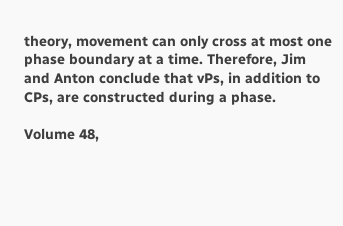theory, movement can only cross at most one phase boundary at a time. Therefore, Jim and Anton conclude that vPs, in addition to CPs, are constructed during a phase.

Volume 48,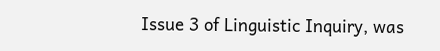Issue 3 of Linguistic Inquiry, was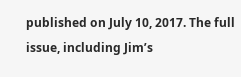published on July 10, 2017. The full issue, including Jim’s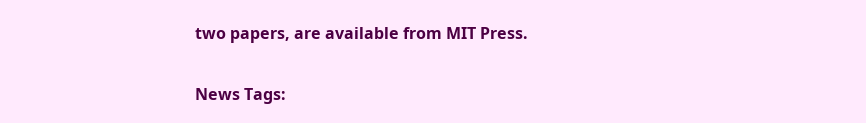two papers, are available from MIT Press.

News Tags: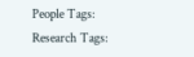People Tags:
Research Tags: